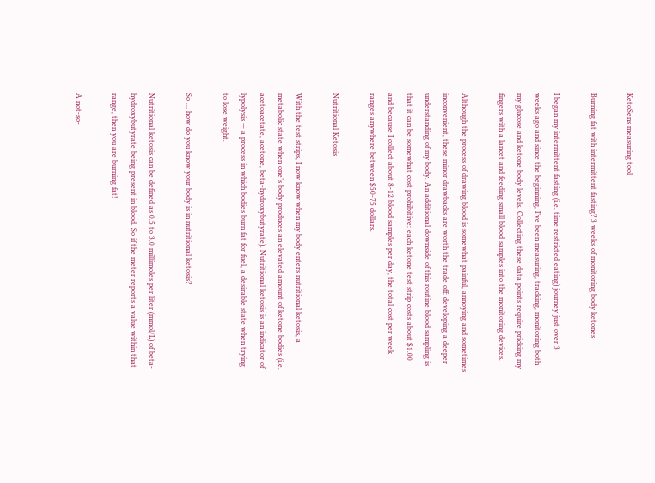KetoSens measuring tool

Burning fat with intermittent fasting? 3 weeks of monitoring body ketones

I began my intermittent fasting (i.e. time restricted eating) journey just over 3 weeks ago and since the beginning, I’ve been measuring, tracking, monitoring both my glucose and ketone body levels. Collecting these data points require pricking my fingers with a lancet and feeding small blood samples into the monitoring devices.

Although the process of drawing blood is somewhat painful, annoying and sometimes inconvenient, these minor drawbacks are worth the trade off: developing a deeper understanding of my body. An additional downside of this routine blood sampling is that it can be somewhat cost prohibitive: each ketone test strip costs about $1.00 and because I collect about 8-12 blood samples per day, the total cost per week ranges anywhere between $50-75 dollars.

Nutritional Ketosis

With the test strips, I now know when my body enters nutritional ketosis, a metabolic state when one’s body produces an elevated amount of ketone bodies (i.e. acetoacetate, acetone, beta-hydroxybutyrate). Nutritional ketosis is an indicator of lypolysis — a process in which bodies burn fat for fuel, a desirable state when trying to lose weight.

So … how do you know your body is in nutritional ketosis?

Nutritional ketosis can be defined as 0.5 to 3.0 millimoles per liter (mmol/L) of beta-hydroxybutyrate being present in blood. So if the meter reports a value within that range, then you are burning fat!

A not-so-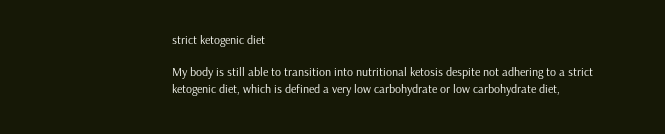strict ketogenic diet

My body is still able to transition into nutritional ketosis despite not adhering to a strict ketogenic diet, which is defined a very low carbohydrate or low carbohydrate diet,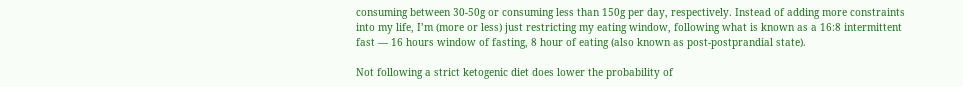consuming between 30-50g or consuming less than 150g per day, respectively. Instead of adding more constraints into my life, I’m (more or less) just restricting my eating window, following what is known as a 16:8 intermittent fast — 16 hours window of fasting, 8 hour of eating (also known as post-postprandial state).

Not following a strict ketogenic diet does lower the probability of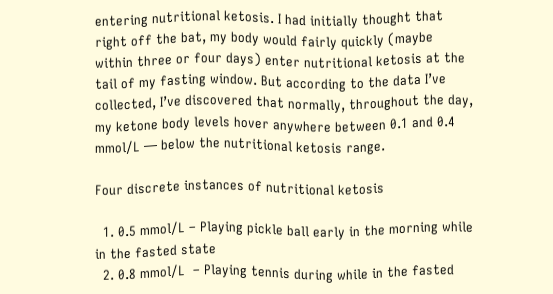entering nutritional ketosis. I had initially thought that right off the bat, my body would fairly quickly (maybe within three or four days) enter nutritional ketosis at the tail of my fasting window. But according to the data I’ve collected, I’ve discovered that normally, throughout the day, my ketone body levels hover anywhere between 0.1 and 0.4 mmol/L — below the nutritional ketosis range.

Four discrete instances of nutritional ketosis

  1. 0.5 mmol/L – Playing pickle ball early in the morning while in the fasted state
  2. 0.8 mmol/L  – Playing tennis during while in the fasted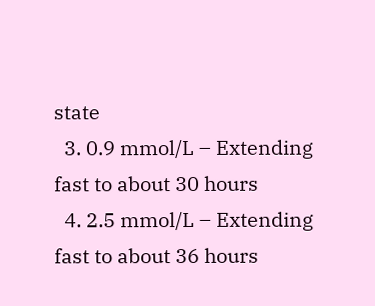state
  3. 0.9 mmol/L – Extending fast to about 30 hours
  4. 2.5 mmol/L – Extending fast to about 36 hours